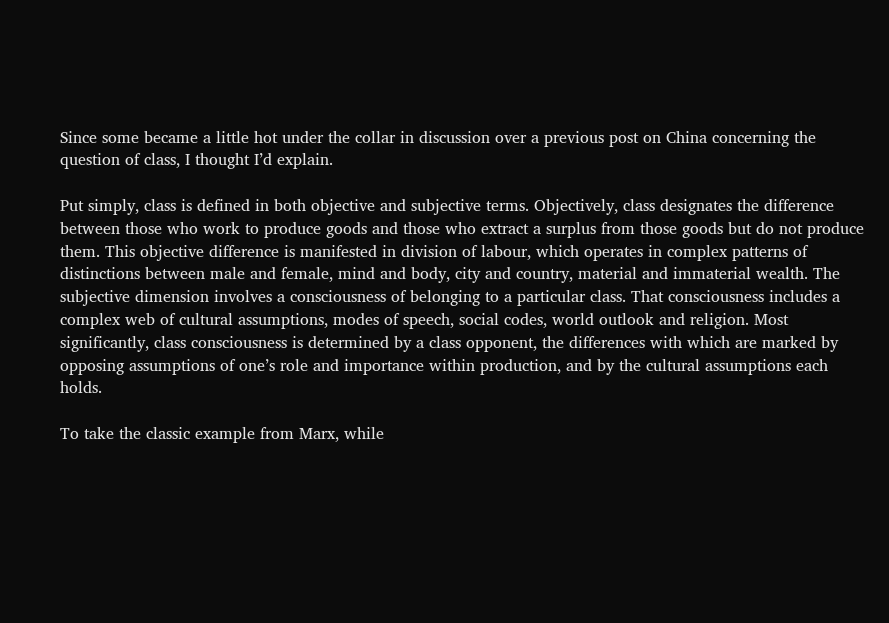Since some became a little hot under the collar in discussion over a previous post on China concerning the question of class, I thought I’d explain.

Put simply, class is defined in both objective and subjective terms. Objectively, class designates the difference between those who work to produce goods and those who extract a surplus from those goods but do not produce them. This objective difference is manifested in division of labour, which operates in complex patterns of distinctions between male and female, mind and body, city and country, material and immaterial wealth. The subjective dimension involves a consciousness of belonging to a particular class. That consciousness includes a complex web of cultural assumptions, modes of speech, social codes, world outlook and religion. Most significantly, class consciousness is determined by a class opponent, the differences with which are marked by opposing assumptions of one’s role and importance within production, and by the cultural assumptions each holds.

To take the classic example from Marx, while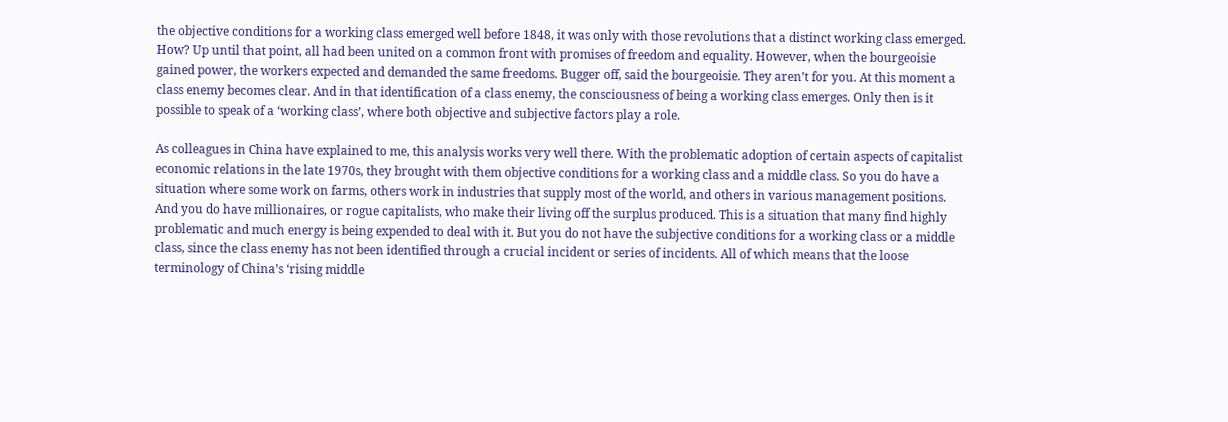the objective conditions for a working class emerged well before 1848, it was only with those revolutions that a distinct working class emerged. How? Up until that point, all had been united on a common front with promises of freedom and equality. However, when the bourgeoisie gained power, the workers expected and demanded the same freedoms. Bugger off, said the bourgeoisie. They aren’t for you. At this moment a class enemy becomes clear. And in that identification of a class enemy, the consciousness of being a working class emerges. Only then is it possible to speak of a ‘working class’, where both objective and subjective factors play a role.

As colleagues in China have explained to me, this analysis works very well there. With the problematic adoption of certain aspects of capitalist economic relations in the late 1970s, they brought with them objective conditions for a working class and a middle class. So you do have a situation where some work on farms, others work in industries that supply most of the world, and others in various management positions. And you do have millionaires, or rogue capitalists, who make their living off the surplus produced. This is a situation that many find highly problematic and much energy is being expended to deal with it. But you do not have the subjective conditions for a working class or a middle class, since the class enemy has not been identified through a crucial incident or series of incidents. All of which means that the loose terminology of China’s ‘rising middle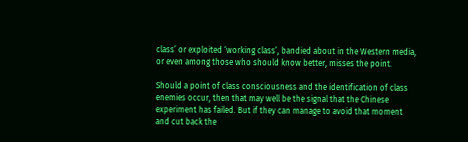class’ or exploited ‘working class’, bandied about in the Western media, or even among those who should know better, misses the point.

Should a point of class consciousness and the identification of class enemies occur, then that may well be the signal that the Chinese experiment has failed. But if they can manage to avoid that moment and cut back the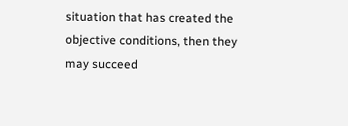situation that has created the objective conditions, then they may succeed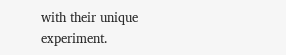with their unique experiment.